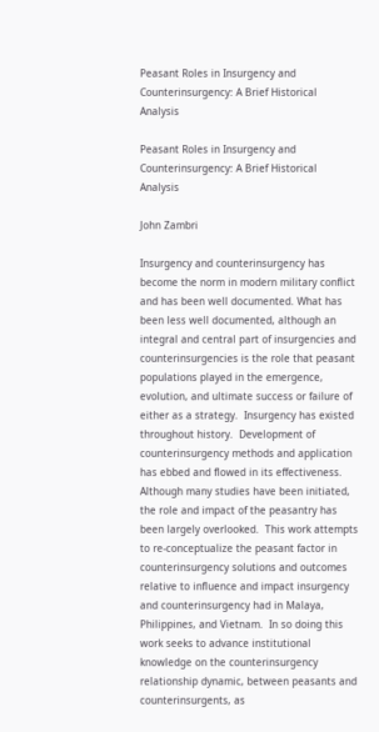Peasant Roles in Insurgency and Counterinsurgency: A Brief Historical Analysis

Peasant Roles in Insurgency and Counterinsurgency: A Brief Historical Analysis

John Zambri

Insurgency and counterinsurgency has become the norm in modern military conflict and has been well documented. What has been less well documented, although an integral and central part of insurgencies and counterinsurgencies is the role that peasant populations played in the emergence, evolution, and ultimate success or failure of either as a strategy.  Insurgency has existed throughout history.  Development of counterinsurgency methods and application has ebbed and flowed in its effectiveness.  Although many studies have been initiated, the role and impact of the peasantry has been largely overlooked.  This work attempts to re-conceptualize the peasant factor in counterinsurgency solutions and outcomes relative to influence and impact insurgency and counterinsurgency had in Malaya, Philippines, and Vietnam.  In so doing this work seeks to advance institutional knowledge on the counterinsurgency relationship dynamic, between peasants and counterinsurgents, as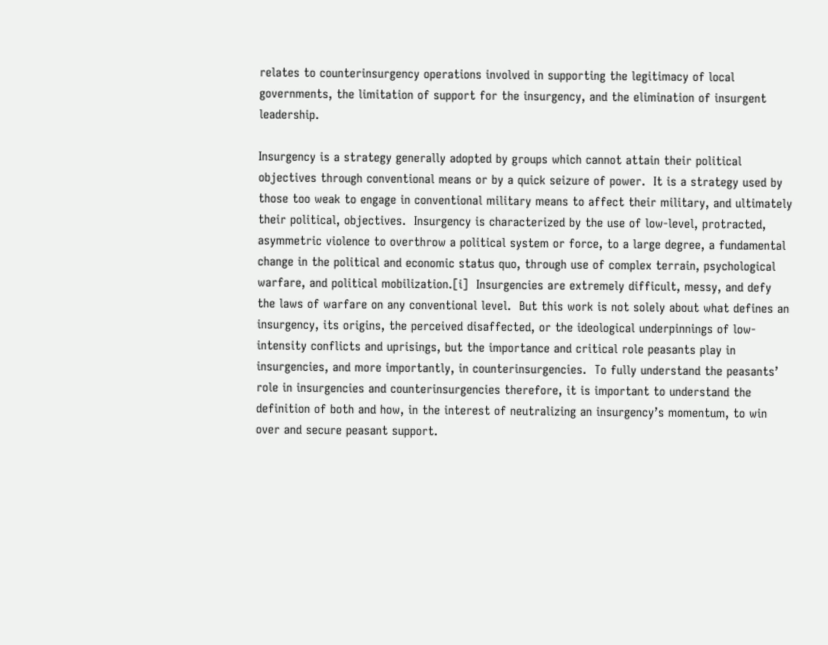relates to counterinsurgency operations involved in supporting the legitimacy of local governments, the limitation of support for the insurgency, and the elimination of insurgent leadership.

Insurgency is a strategy generally adopted by groups which cannot attain their political objectives through conventional means or by a quick seizure of power.  It is a strategy used by those too weak to engage in conventional military means to affect their military, and ultimately their political, objectives.  Insurgency is characterized by the use of low-level, protracted, asymmetric violence to overthrow a political system or force, to a large degree, a fundamental change in the political and economic status quo, through use of complex terrain, psychological warfare, and political mobilization.[i]  Insurgencies are extremely difficult, messy, and defy the laws of warfare on any conventional level.  But this work is not solely about what defines an insurgency, its origins, the perceived disaffected, or the ideological underpinnings of low-intensity conflicts and uprisings, but the importance and critical role peasants play in insurgencies, and more importantly, in counterinsurgencies.  To fully understand the peasants’ role in insurgencies and counterinsurgencies therefore, it is important to understand the definition of both and how, in the interest of neutralizing an insurgency’s momentum, to win over and secure peasant support.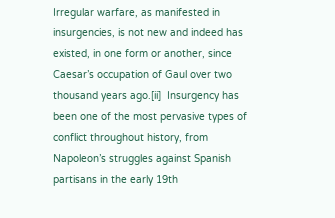Irregular warfare, as manifested in insurgencies, is not new and indeed has existed, in one form or another, since Caesar’s occupation of Gaul over two thousand years ago.[ii]  Insurgency has been one of the most pervasive types of conflict throughout history, from Napoleon’s struggles against Spanish partisans in the early 19th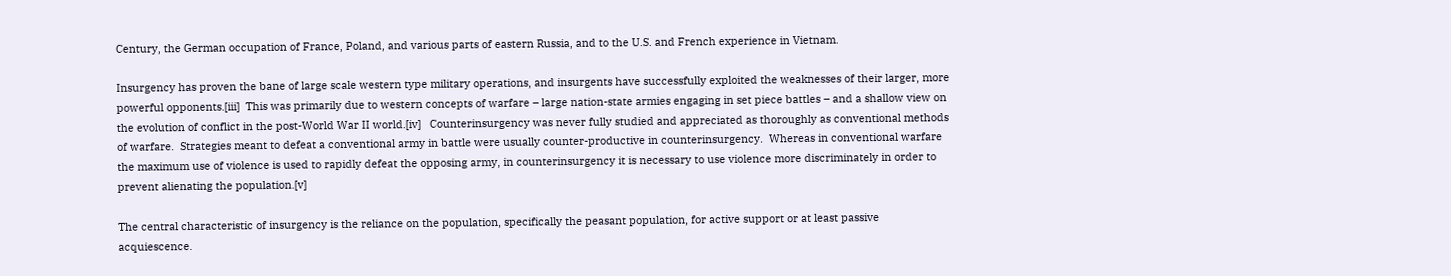Century, the German occupation of France, Poland, and various parts of eastern Russia, and to the U.S. and French experience in Vietnam.

Insurgency has proven the bane of large scale western type military operations, and insurgents have successfully exploited the weaknesses of their larger, more powerful opponents.[iii]  This was primarily due to western concepts of warfare – large nation-state armies engaging in set piece battles – and a shallow view on the evolution of conflict in the post-World War II world.[iv]   Counterinsurgency was never fully studied and appreciated as thoroughly as conventional methods of warfare.  Strategies meant to defeat a conventional army in battle were usually counter-productive in counterinsurgency.  Whereas in conventional warfare the maximum use of violence is used to rapidly defeat the opposing army, in counterinsurgency it is necessary to use violence more discriminately in order to prevent alienating the population.[v]

The central characteristic of insurgency is the reliance on the population, specifically the peasant population, for active support or at least passive acquiescence.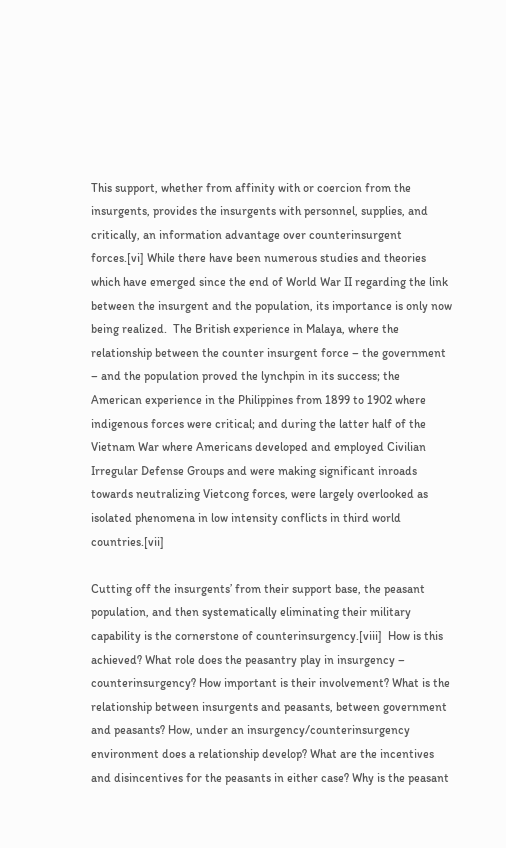This support, whether from affinity with or coercion from the insurgents, provides the insurgents with personnel, supplies, and critically, an information advantage over counterinsurgent forces.[vi] While there have been numerous studies and theories which have emerged since the end of World War II regarding the link between the insurgent and the population, its importance is only now being realized.  The British experience in Malaya, where the relationship between the counter insurgent force – the government – and the population proved the lynchpin in its success; the American experience in the Philippines from 1899 to 1902 where indigenous forces were critical; and during the latter half of the Vietnam War where Americans developed and employed Civilian Irregular Defense Groups and were making significant inroads towards neutralizing Vietcong forces, were largely overlooked as isolated phenomena in low intensity conflicts in third world countries.[vii]

Cutting off the insurgents’ from their support base, the peasant population, and then systematically eliminating their military capability is the cornerstone of counterinsurgency.[viii]  How is this achieved? What role does the peasantry play in insurgency – counterinsurgency? How important is their involvement? What is the relationship between insurgents and peasants, between government and peasants? How, under an insurgency/counterinsurgency environment does a relationship develop? What are the incentives and disincentives for the peasants in either case? Why is the peasant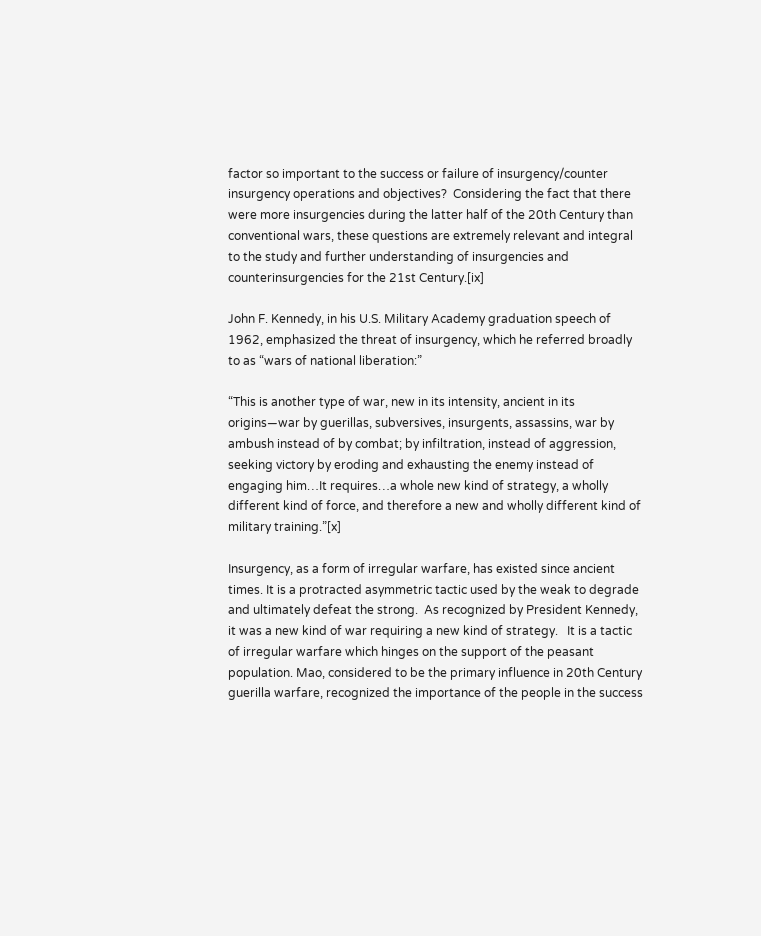factor so important to the success or failure of insurgency/counter insurgency operations and objectives?  Considering the fact that there were more insurgencies during the latter half of the 20th Century than conventional wars, these questions are extremely relevant and integral to the study and further understanding of insurgencies and counterinsurgencies for the 21st Century.[ix]

John F. Kennedy, in his U.S. Military Academy graduation speech of 1962, emphasized the threat of insurgency, which he referred broadly to as “wars of national liberation:”

“This is another type of war, new in its intensity, ancient in its origins—war by guerillas, subversives, insurgents, assassins, war by ambush instead of by combat; by infiltration, instead of aggression, seeking victory by eroding and exhausting the enemy instead of engaging him…It requires…a whole new kind of strategy, a wholly different kind of force, and therefore a new and wholly different kind of military training.”[x]

Insurgency, as a form of irregular warfare, has existed since ancient times. It is a protracted asymmetric tactic used by the weak to degrade and ultimately defeat the strong.  As recognized by President Kennedy, it was a new kind of war requiring a new kind of strategy.   It is a tactic of irregular warfare which hinges on the support of the peasant population. Mao, considered to be the primary influence in 20th Century guerilla warfare, recognized the importance of the people in the success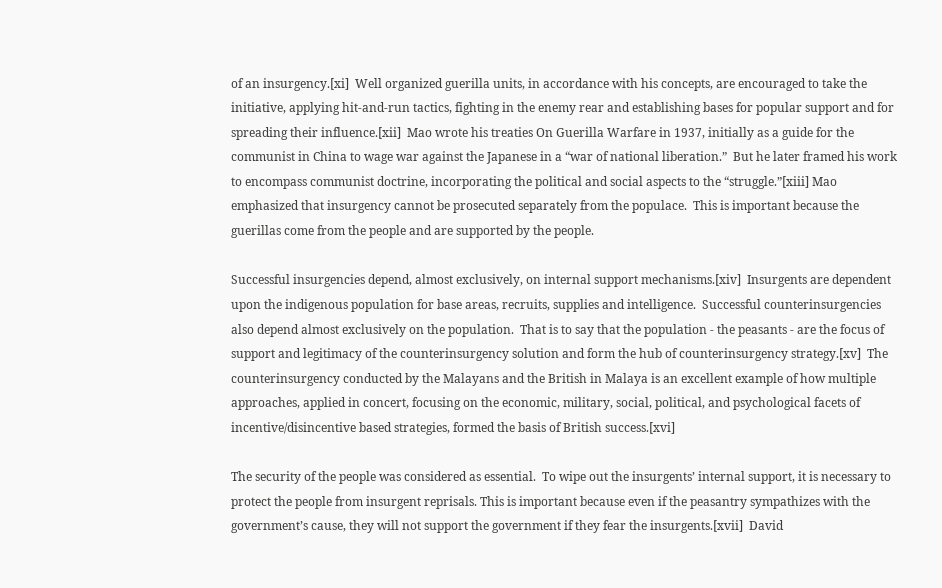of an insurgency.[xi]  Well organized guerilla units, in accordance with his concepts, are encouraged to take the initiative, applying hit-and-run tactics, fighting in the enemy rear and establishing bases for popular support and for spreading their influence.[xii]  Mao wrote his treaties On Guerilla Warfare in 1937, initially as a guide for the communist in China to wage war against the Japanese in a “war of national liberation.”  But he later framed his work to encompass communist doctrine, incorporating the political and social aspects to the “struggle.”[xiii] Mao emphasized that insurgency cannot be prosecuted separately from the populace.  This is important because the guerillas come from the people and are supported by the people.

Successful insurgencies depend, almost exclusively, on internal support mechanisms.[xiv]  Insurgents are dependent upon the indigenous population for base areas, recruits, supplies and intelligence.  Successful counterinsurgencies also depend almost exclusively on the population.  That is to say that the population - the peasants - are the focus of support and legitimacy of the counterinsurgency solution and form the hub of counterinsurgency strategy.[xv]  The counterinsurgency conducted by the Malayans and the British in Malaya is an excellent example of how multiple approaches, applied in concert, focusing on the economic, military, social, political, and psychological facets of incentive/disincentive based strategies, formed the basis of British success.[xvi]

The security of the people was considered as essential.  To wipe out the insurgents’ internal support, it is necessary to protect the people from insurgent reprisals. This is important because even if the peasantry sympathizes with the government’s cause, they will not support the government if they fear the insurgents.[xvii]  David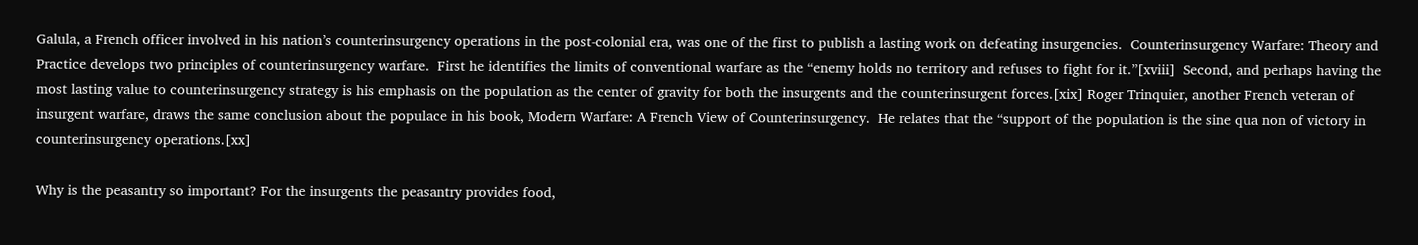Galula, a French officer involved in his nation’s counterinsurgency operations in the post-colonial era, was one of the first to publish a lasting work on defeating insurgencies.  Counterinsurgency Warfare: Theory and Practice develops two principles of counterinsurgency warfare.  First he identifies the limits of conventional warfare as the “enemy holds no territory and refuses to fight for it.”[xviii]  Second, and perhaps having the most lasting value to counterinsurgency strategy is his emphasis on the population as the center of gravity for both the insurgents and the counterinsurgent forces.[xix] Roger Trinquier, another French veteran of insurgent warfare, draws the same conclusion about the populace in his book, Modern Warfare: A French View of Counterinsurgency.  He relates that the “support of the population is the sine qua non of victory in counterinsurgency operations.[xx]

Why is the peasantry so important? For the insurgents the peasantry provides food,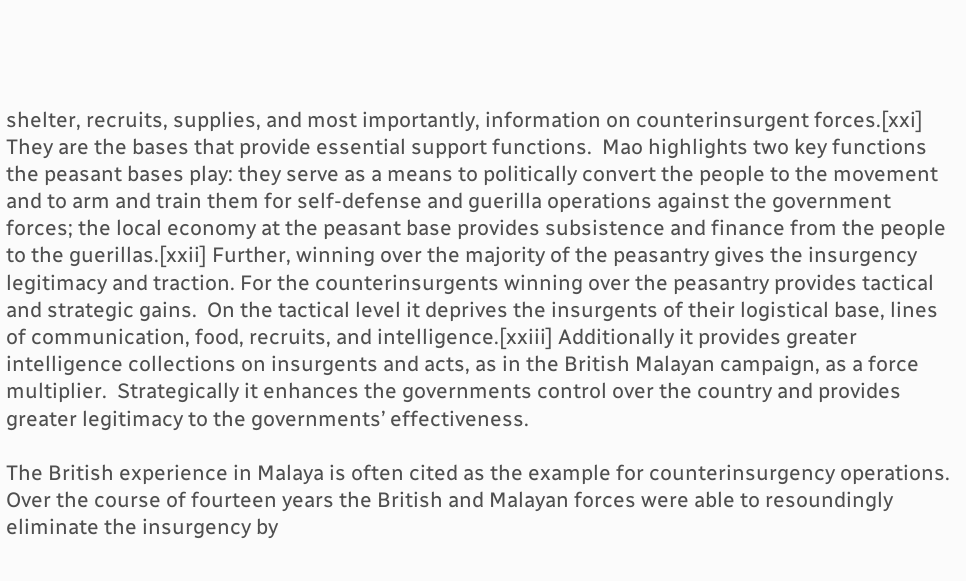shelter, recruits, supplies, and most importantly, information on counterinsurgent forces.[xxi]  They are the bases that provide essential support functions.  Mao highlights two key functions the peasant bases play: they serve as a means to politically convert the people to the movement and to arm and train them for self-defense and guerilla operations against the government forces; the local economy at the peasant base provides subsistence and finance from the people to the guerillas.[xxii] Further, winning over the majority of the peasantry gives the insurgency legitimacy and traction. For the counterinsurgents winning over the peasantry provides tactical and strategic gains.  On the tactical level it deprives the insurgents of their logistical base, lines of communication, food, recruits, and intelligence.[xxiii] Additionally it provides greater intelligence collections on insurgents and acts, as in the British Malayan campaign, as a force multiplier.  Strategically it enhances the governments control over the country and provides greater legitimacy to the governments’ effectiveness.

The British experience in Malaya is often cited as the example for counterinsurgency operations.  Over the course of fourteen years the British and Malayan forces were able to resoundingly eliminate the insurgency by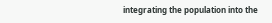integrating the population into the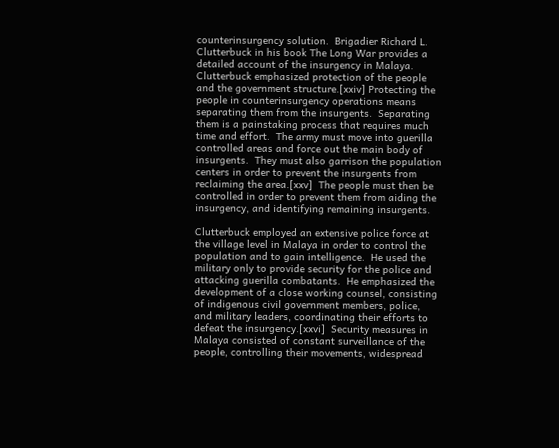counterinsurgency solution.  Brigadier Richard L. Clutterbuck in his book The Long War provides a detailed account of the insurgency in Malaya.  Clutterbuck emphasized protection of the people and the government structure.[xxiv] Protecting the people in counterinsurgency operations means separating them from the insurgents.  Separating them is a painstaking process that requires much time and effort.  The army must move into guerilla controlled areas and force out the main body of insurgents.  They must also garrison the population centers in order to prevent the insurgents from reclaiming the area.[xxv]  The people must then be controlled in order to prevent them from aiding the insurgency, and identifying remaining insurgents.

Clutterbuck employed an extensive police force at the village level in Malaya in order to control the population and to gain intelligence.  He used the military only to provide security for the police and attacking guerilla combatants.  He emphasized the development of a close working counsel, consisting of indigenous civil government members, police, and military leaders, coordinating their efforts to defeat the insurgency.[xxvi]  Security measures in Malaya consisted of constant surveillance of the people, controlling their movements, widespread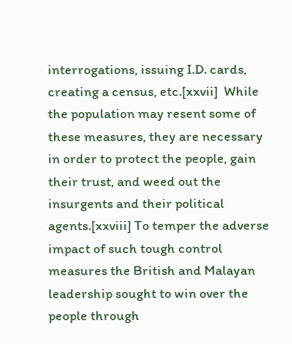interrogations, issuing I.D. cards, creating a census, etc.[xxvii]  While the population may resent some of these measures, they are necessary in order to protect the people, gain their trust, and weed out the insurgents and their political agents.[xxviii] To temper the adverse impact of such tough control measures the British and Malayan leadership sought to win over the people through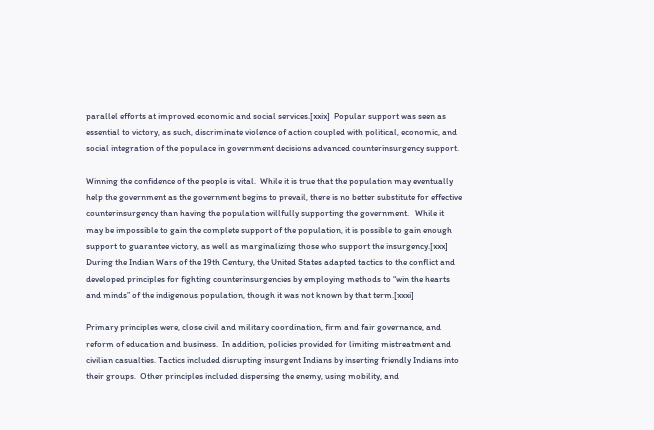parallel efforts at improved economic and social services.[xxix]  Popular support was seen as essential to victory, as such, discriminate violence of action coupled with political, economic, and social integration of the populace in government decisions advanced counterinsurgency support.

Winning the confidence of the people is vital.  While it is true that the population may eventually help the government as the government begins to prevail, there is no better substitute for effective counterinsurgency than having the population willfully supporting the government.   While it may be impossible to gain the complete support of the population, it is possible to gain enough support to guarantee victory, as well as marginalizing those who support the insurgency.[xxx] During the Indian Wars of the 19th Century, the United States adapted tactics to the conflict and developed principles for fighting counterinsurgencies by employing methods to “win the hearts and minds” of the indigenous population, though it was not known by that term.[xxxi]

Primary principles were, close civil and military coordination, firm and fair governance, and reform of education and business.  In addition, policies provided for limiting mistreatment and civilian casualties. Tactics included disrupting insurgent Indians by inserting friendly Indians into their groups.  Other principles included dispersing the enemy, using mobility, and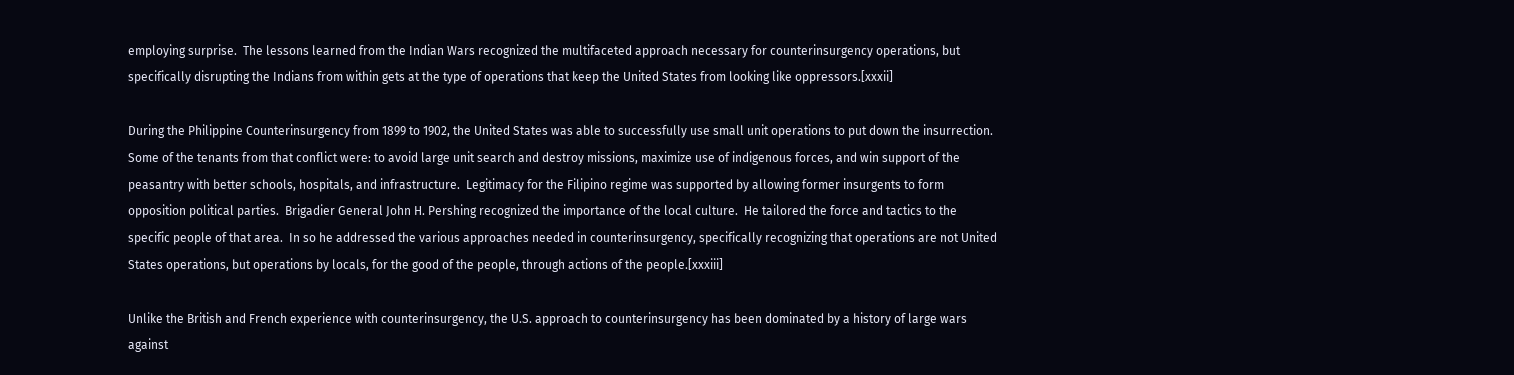employing surprise.  The lessons learned from the Indian Wars recognized the multifaceted approach necessary for counterinsurgency operations, but specifically disrupting the Indians from within gets at the type of operations that keep the United States from looking like oppressors.[xxxii]

During the Philippine Counterinsurgency from 1899 to 1902, the United States was able to successfully use small unit operations to put down the insurrection.  Some of the tenants from that conflict were: to avoid large unit search and destroy missions, maximize use of indigenous forces, and win support of the peasantry with better schools, hospitals, and infrastructure.  Legitimacy for the Filipino regime was supported by allowing former insurgents to form opposition political parties.  Brigadier General John H. Pershing recognized the importance of the local culture.  He tailored the force and tactics to the specific people of that area.  In so he addressed the various approaches needed in counterinsurgency, specifically recognizing that operations are not United States operations, but operations by locals, for the good of the people, through actions of the people.[xxxiii]

Unlike the British and French experience with counterinsurgency, the U.S. approach to counterinsurgency has been dominated by a history of large wars against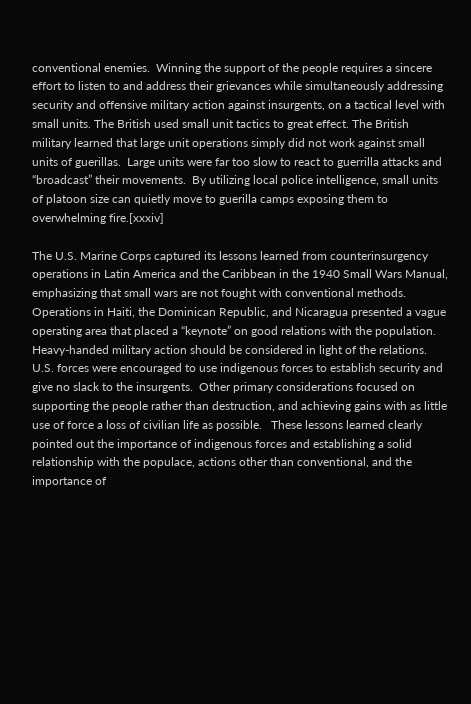conventional enemies.  Winning the support of the people requires a sincere effort to listen to and address their grievances while simultaneously addressing security and offensive military action against insurgents, on a tactical level with small units. The British used small unit tactics to great effect. The British military learned that large unit operations simply did not work against small units of guerillas.  Large units were far too slow to react to guerrilla attacks and “broadcast” their movements.  By utilizing local police intelligence, small units of platoon size can quietly move to guerilla camps exposing them to overwhelming fire.[xxxiv]

The U.S. Marine Corps captured its lessons learned from counterinsurgency operations in Latin America and the Caribbean in the 1940 Small Wars Manual, emphasizing that small wars are not fought with conventional methods.  Operations in Haiti, the Dominican Republic, and Nicaragua presented a vague operating area that placed a “keynote” on good relations with the population.  Heavy-handed military action should be considered in light of the relations. U.S. forces were encouraged to use indigenous forces to establish security and give no slack to the insurgents.  Other primary considerations focused on supporting the people rather than destruction, and achieving gains with as little use of force a loss of civilian life as possible.   These lessons learned clearly pointed out the importance of indigenous forces and establishing a solid relationship with the populace, actions other than conventional, and the importance of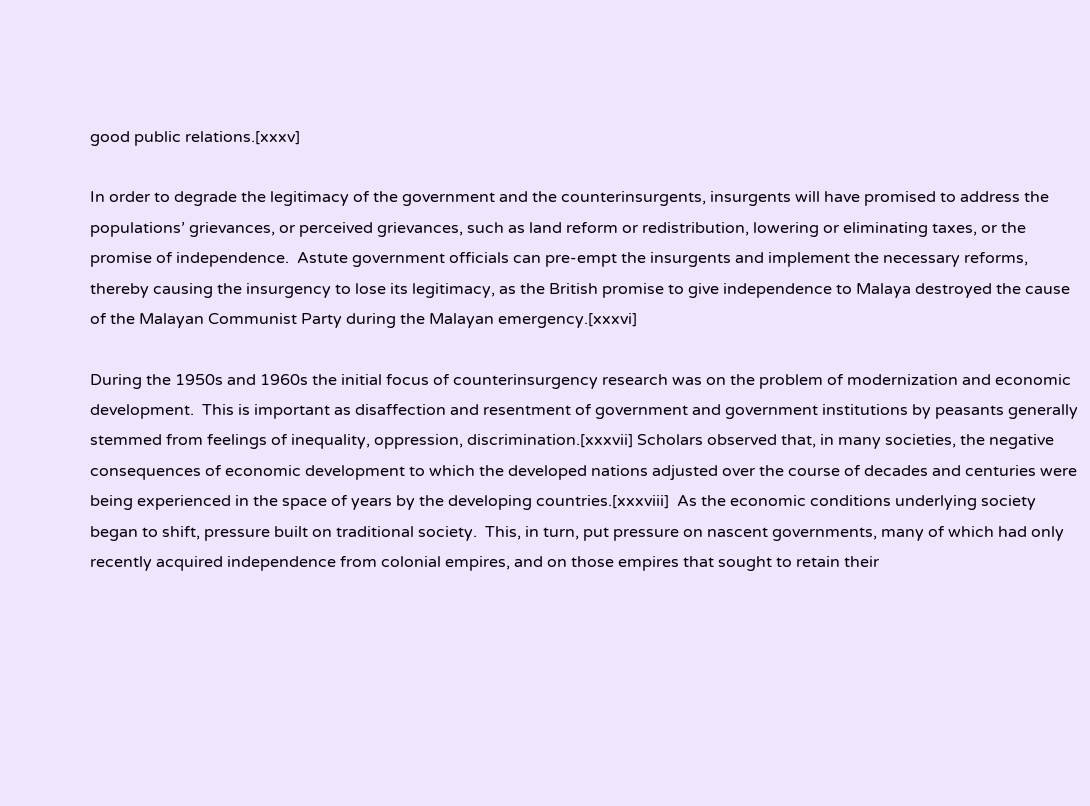good public relations.[xxxv]

In order to degrade the legitimacy of the government and the counterinsurgents, insurgents will have promised to address the populations’ grievances, or perceived grievances, such as land reform or redistribution, lowering or eliminating taxes, or the promise of independence.  Astute government officials can pre-empt the insurgents and implement the necessary reforms, thereby causing the insurgency to lose its legitimacy, as the British promise to give independence to Malaya destroyed the cause of the Malayan Communist Party during the Malayan emergency.[xxxvi]

During the 1950s and 1960s the initial focus of counterinsurgency research was on the problem of modernization and economic development.  This is important as disaffection and resentment of government and government institutions by peasants generally stemmed from feelings of inequality, oppression, discrimination.[xxxvii] Scholars observed that, in many societies, the negative consequences of economic development to which the developed nations adjusted over the course of decades and centuries were being experienced in the space of years by the developing countries.[xxxviii]  As the economic conditions underlying society began to shift, pressure built on traditional society.  This, in turn, put pressure on nascent governments, many of which had only recently acquired independence from colonial empires, and on those empires that sought to retain their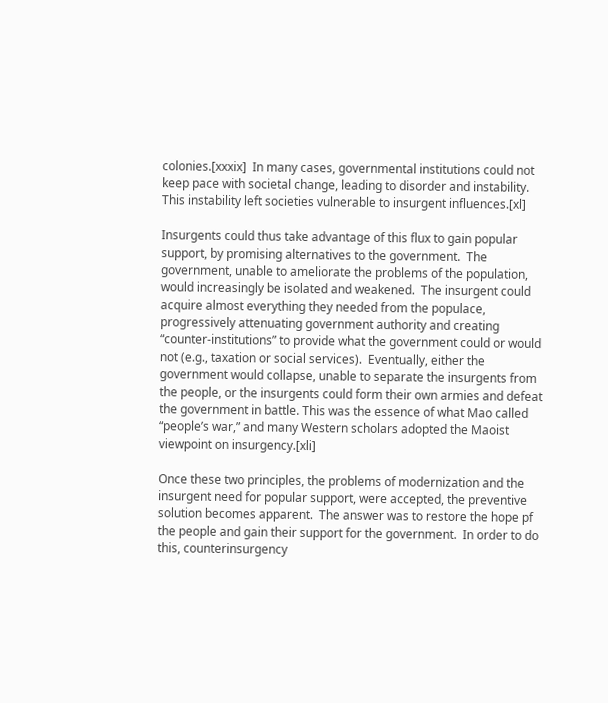colonies.[xxxix]  In many cases, governmental institutions could not keep pace with societal change, leading to disorder and instability.  This instability left societies vulnerable to insurgent influences.[xl]

Insurgents could thus take advantage of this flux to gain popular support, by promising alternatives to the government.  The government, unable to ameliorate the problems of the population, would increasingly be isolated and weakened.  The insurgent could acquire almost everything they needed from the populace, progressively attenuating government authority and creating “counter-institutions” to provide what the government could or would not (e.g., taxation or social services).  Eventually, either the government would collapse, unable to separate the insurgents from the people, or the insurgents could form their own armies and defeat the government in battle. This was the essence of what Mao called “people’s war,” and many Western scholars adopted the Maoist viewpoint on insurgency.[xli]

Once these two principles, the problems of modernization and the insurgent need for popular support, were accepted, the preventive solution becomes apparent.  The answer was to restore the hope pf the people and gain their support for the government.  In order to do this, counterinsurgency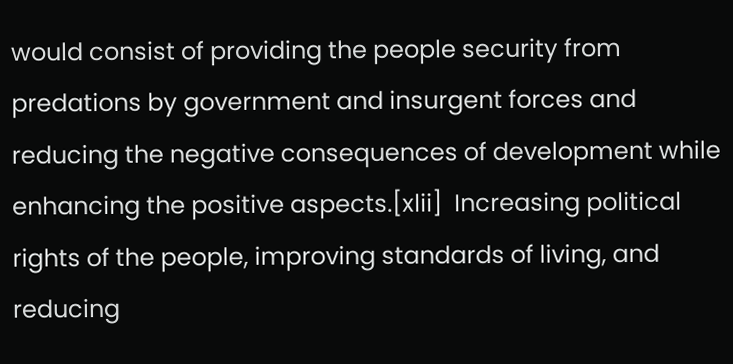would consist of providing the people security from predations by government and insurgent forces and reducing the negative consequences of development while enhancing the positive aspects.[xlii]  Increasing political rights of the people, improving standards of living, and reducing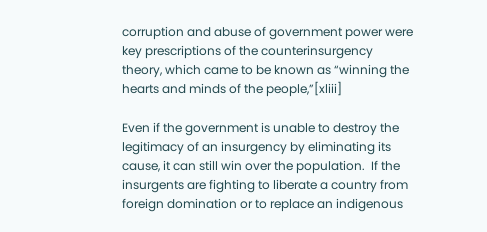corruption and abuse of government power were key prescriptions of the counterinsurgency theory, which came to be known as “winning the hearts and minds of the people,”[xliii]

Even if the government is unable to destroy the legitimacy of an insurgency by eliminating its cause, it can still win over the population.  If the insurgents are fighting to liberate a country from foreign domination or to replace an indigenous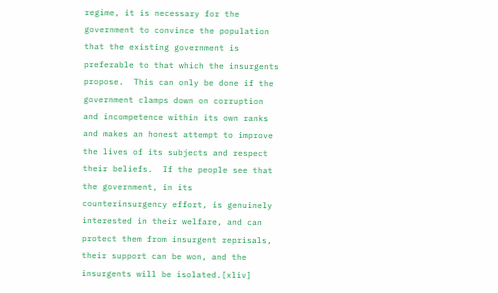regime, it is necessary for the government to convince the population that the existing government is preferable to that which the insurgents propose.  This can only be done if the government clamps down on corruption and incompetence within its own ranks and makes an honest attempt to improve the lives of its subjects and respect their beliefs.  If the people see that the government, in its counterinsurgency effort, is genuinely interested in their welfare, and can protect them from insurgent reprisals, their support can be won, and the insurgents will be isolated.[xliv]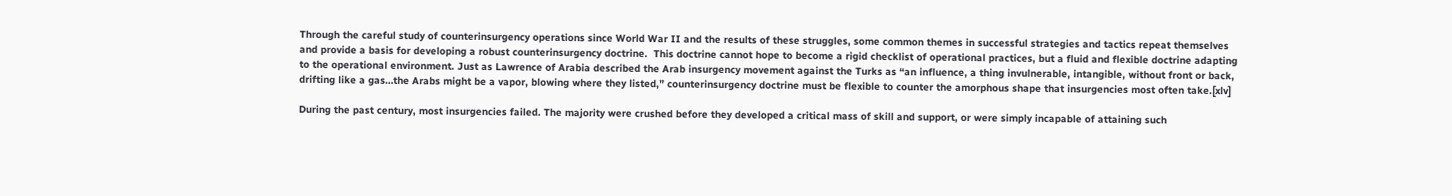Through the careful study of counterinsurgency operations since World War II and the results of these struggles, some common themes in successful strategies and tactics repeat themselves and provide a basis for developing a robust counterinsurgency doctrine.  This doctrine cannot hope to become a rigid checklist of operational practices, but a fluid and flexible doctrine adapting to the operational environment. Just as Lawrence of Arabia described the Arab insurgency movement against the Turks as “an influence, a thing invulnerable, intangible, without front or back, drifting like a gas…the Arabs might be a vapor, blowing where they listed,” counterinsurgency doctrine must be flexible to counter the amorphous shape that insurgencies most often take.[xlv]

During the past century, most insurgencies failed. The majority were crushed before they developed a critical mass of skill and support, or were simply incapable of attaining such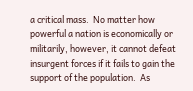a critical mass.  No matter how powerful a nation is economically or militarily, however, it cannot defeat insurgent forces if it fails to gain the support of the population.  As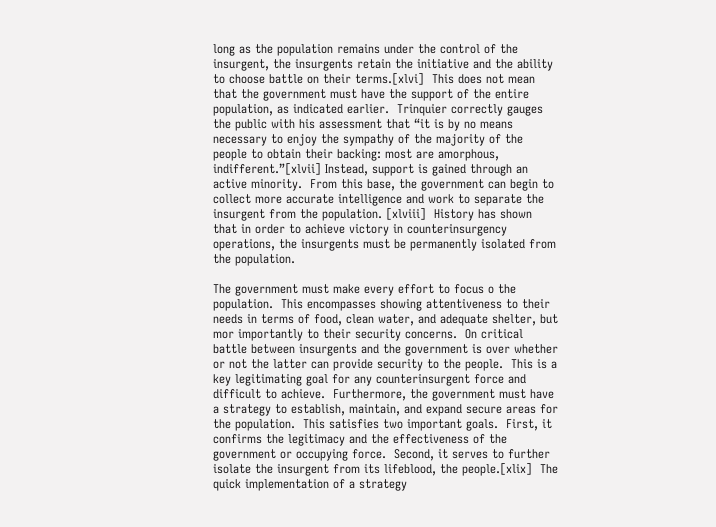long as the population remains under the control of the insurgent, the insurgents retain the initiative and the ability to choose battle on their terms.[xlvi]  This does not mean that the government must have the support of the entire population, as indicated earlier.  Trinquier correctly gauges the public with his assessment that “it is by no means necessary to enjoy the sympathy of the majority of the people to obtain their backing: most are amorphous, indifferent.”[xlvii] Instead, support is gained through an active minority.  From this base, the government can begin to collect more accurate intelligence and work to separate the insurgent from the population. [xlviii]  History has shown that in order to achieve victory in counterinsurgency operations, the insurgents must be permanently isolated from the population.

The government must make every effort to focus o the population.  This encompasses showing attentiveness to their needs in terms of food, clean water, and adequate shelter, but mor importantly to their security concerns.  On critical battle between insurgents and the government is over whether or not the latter can provide security to the people.  This is a key legitimating goal for any counterinsurgent force and difficult to achieve.  Furthermore, the government must have a strategy to establish, maintain, and expand secure areas for the population.  This satisfies two important goals.  First, it confirms the legitimacy and the effectiveness of the government or occupying force.  Second, it serves to further isolate the insurgent from its lifeblood, the people.[xlix]  The quick implementation of a strategy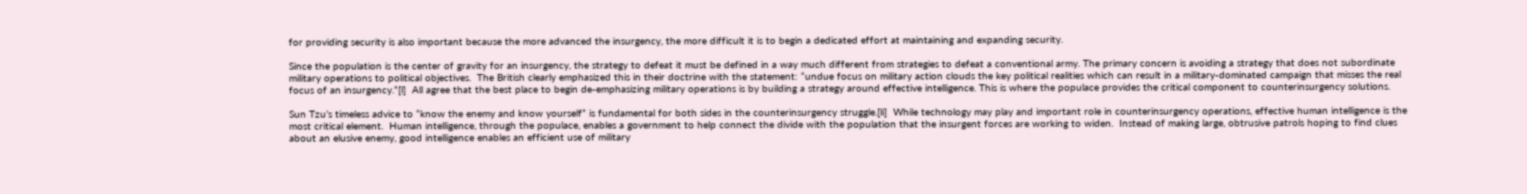for providing security is also important because the more advanced the insurgency, the more difficult it is to begin a dedicated effort at maintaining and expanding security.

Since the population is the center of gravity for an insurgency, the strategy to defeat it must be defined in a way much different from strategies to defeat a conventional army. The primary concern is avoiding a strategy that does not subordinate military operations to political objectives.  The British clearly emphasized this in their doctrine with the statement: “undue focus on military action clouds the key political realities which can result in a military-dominated campaign that misses the real focus of an insurgency.”[l]  All agree that the best place to begin de-emphasizing military operations is by building a strategy around effective intelligence. This is where the populace provides the critical component to counterinsurgency solutions.

Sun Tzu’s timeless advice to “know the enemy and know yourself” is fundamental for both sides in the counterinsurgency struggle.[li]  While technology may play and important role in counterinsurgency operations, effective human intelligence is the most critical element.  Human intelligence, through the populace, enables a government to help connect the divide with the population that the insurgent forces are working to widen.  Instead of making large, obtrusive patrols hoping to find clues about an elusive enemy, good intelligence enables an efficient use of military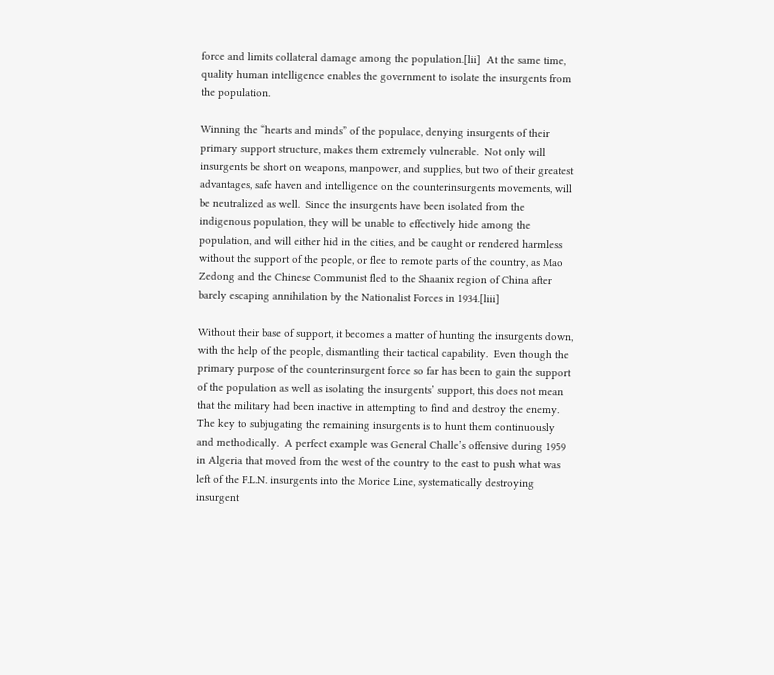force and limits collateral damage among the population.[lii]  At the same time, quality human intelligence enables the government to isolate the insurgents from the population.

Winning the “hearts and minds” of the populace, denying insurgents of their primary support structure, makes them extremely vulnerable.  Not only will insurgents be short on weapons, manpower, and supplies, but two of their greatest advantages, safe haven and intelligence on the counterinsurgents movements, will be neutralized as well.  Since the insurgents have been isolated from the indigenous population, they will be unable to effectively hide among the population, and will either hid in the cities, and be caught or rendered harmless without the support of the people, or flee to remote parts of the country, as Mao Zedong and the Chinese Communist fled to the Shaanix region of China after barely escaping annihilation by the Nationalist Forces in 1934.[liii]

Without their base of support, it becomes a matter of hunting the insurgents down, with the help of the people, dismantling their tactical capability.  Even though the primary purpose of the counterinsurgent force so far has been to gain the support of the population as well as isolating the insurgents’ support, this does not mean that the military had been inactive in attempting to find and destroy the enemy.  The key to subjugating the remaining insurgents is to hunt them continuously and methodically.  A perfect example was General Challe’s offensive during 1959 in Algeria that moved from the west of the country to the east to push what was left of the F.L.N. insurgents into the Morice Line, systematically destroying insurgent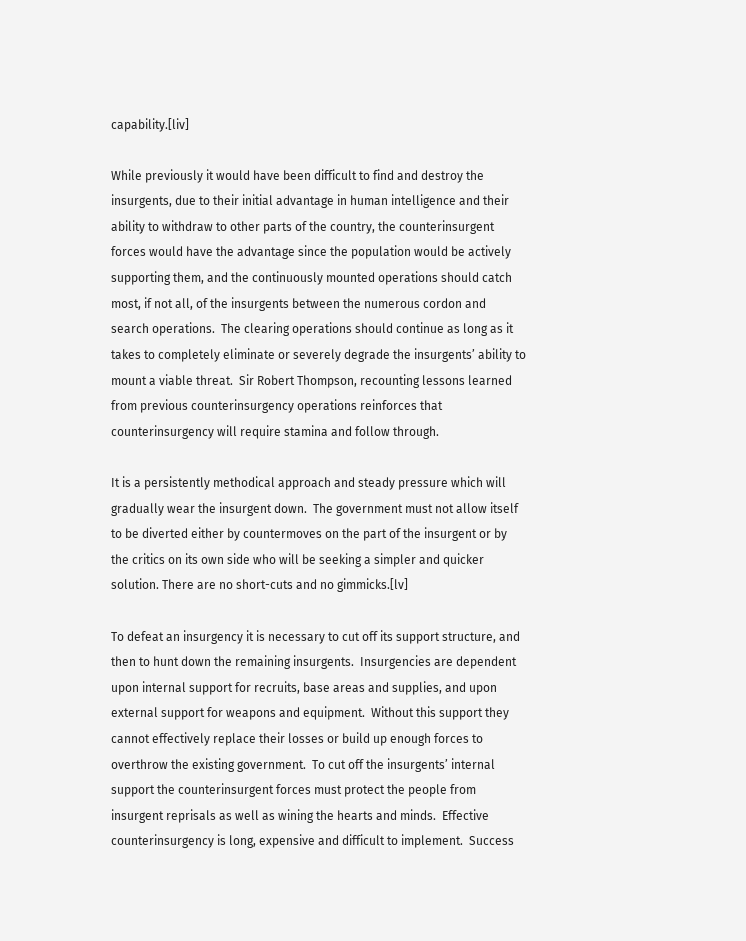capability.[liv]

While previously it would have been difficult to find and destroy the insurgents, due to their initial advantage in human intelligence and their ability to withdraw to other parts of the country, the counterinsurgent forces would have the advantage since the population would be actively supporting them, and the continuously mounted operations should catch most, if not all, of the insurgents between the numerous cordon and search operations.  The clearing operations should continue as long as it takes to completely eliminate or severely degrade the insurgents’ ability to mount a viable threat.  Sir Robert Thompson, recounting lessons learned from previous counterinsurgency operations reinforces that counterinsurgency will require stamina and follow through.

It is a persistently methodical approach and steady pressure which will gradually wear the insurgent down.  The government must not allow itself to be diverted either by countermoves on the part of the insurgent or by the critics on its own side who will be seeking a simpler and quicker solution. There are no short-cuts and no gimmicks.[lv]

To defeat an insurgency it is necessary to cut off its support structure, and then to hunt down the remaining insurgents.  Insurgencies are dependent upon internal support for recruits, base areas and supplies, and upon external support for weapons and equipment.  Without this support they cannot effectively replace their losses or build up enough forces to overthrow the existing government.  To cut off the insurgents’ internal support the counterinsurgent forces must protect the people from insurgent reprisals as well as wining the hearts and minds.  Effective counterinsurgency is long, expensive and difficult to implement.  Success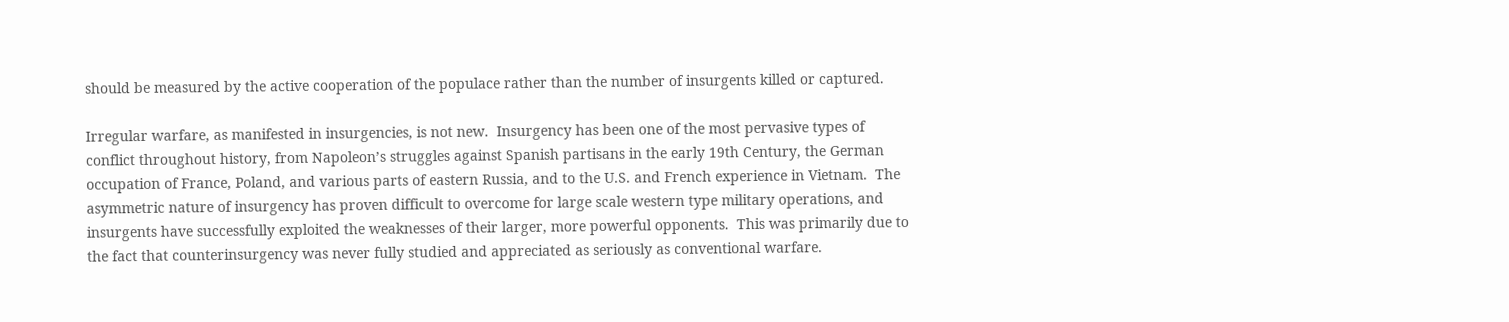should be measured by the active cooperation of the populace rather than the number of insurgents killed or captured.

Irregular warfare, as manifested in insurgencies, is not new.  Insurgency has been one of the most pervasive types of conflict throughout history, from Napoleon’s struggles against Spanish partisans in the early 19th Century, the German occupation of France, Poland, and various parts of eastern Russia, and to the U.S. and French experience in Vietnam.  The asymmetric nature of insurgency has proven difficult to overcome for large scale western type military operations, and insurgents have successfully exploited the weaknesses of their larger, more powerful opponents.  This was primarily due to the fact that counterinsurgency was never fully studied and appreciated as seriously as conventional warfare.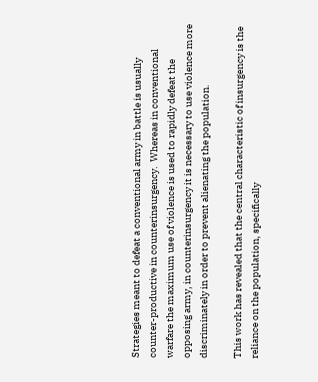Strategies meant to defeat a conventional army in battle is usually counter-productive in counterinsurgency.  Whereas in conventional warfare the maximum use of violence is used to rapidly defeat the opposing army, in counterinsurgency it is necessary to use violence more discriminately in order to prevent alienating the population.

This work has revealed that the central characteristic of insurgency is the reliance on the population, specifically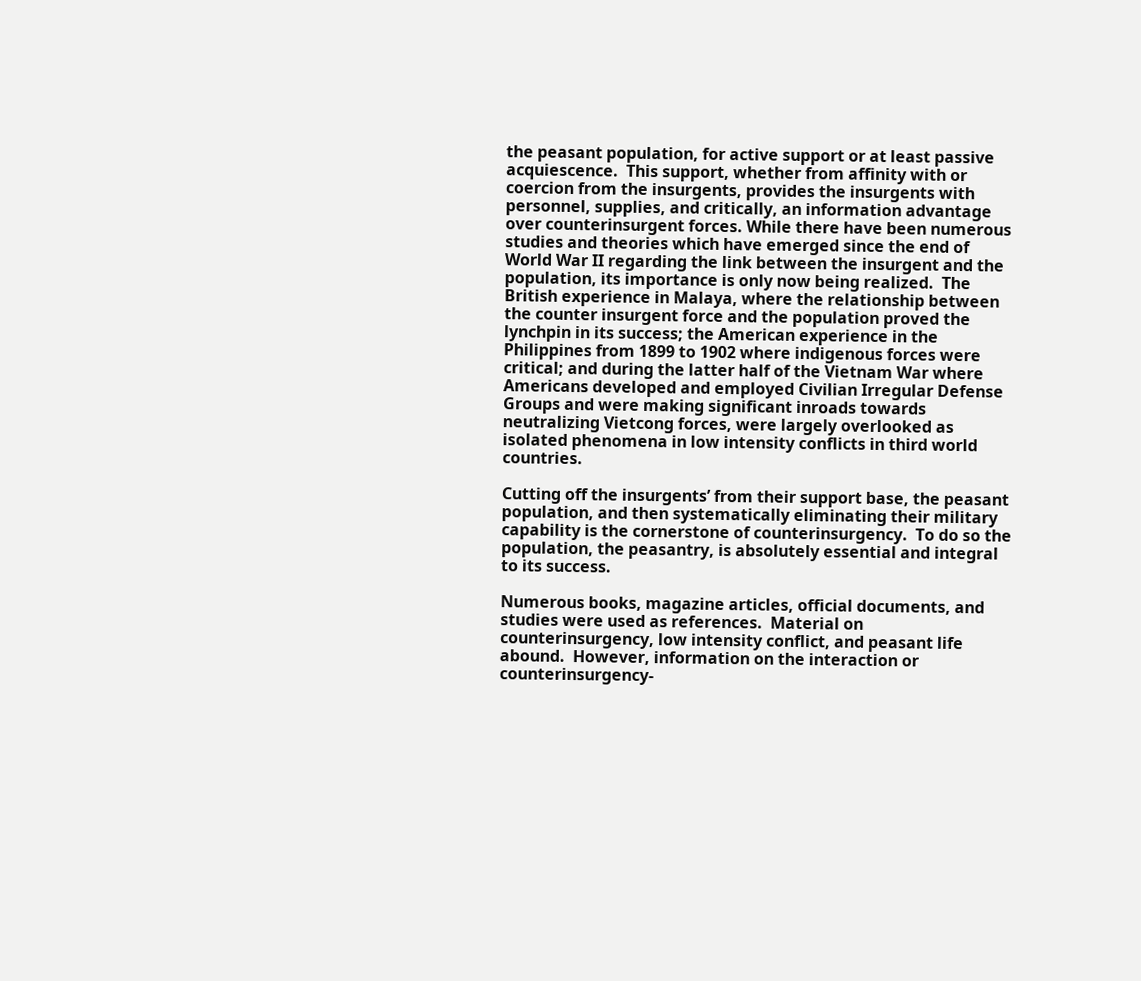the peasant population, for active support or at least passive acquiescence.  This support, whether from affinity with or coercion from the insurgents, provides the insurgents with personnel, supplies, and critically, an information advantage over counterinsurgent forces. While there have been numerous studies and theories which have emerged since the end of World War II regarding the link between the insurgent and the population, its importance is only now being realized.  The British experience in Malaya, where the relationship between the counter insurgent force and the population proved the lynchpin in its success; the American experience in the Philippines from 1899 to 1902 where indigenous forces were critical; and during the latter half of the Vietnam War where Americans developed and employed Civilian Irregular Defense Groups and were making significant inroads towards neutralizing Vietcong forces, were largely overlooked as isolated phenomena in low intensity conflicts in third world countries.

Cutting off the insurgents’ from their support base, the peasant population, and then systematically eliminating their military capability is the cornerstone of counterinsurgency.  To do so the population, the peasantry, is absolutely essential and integral to its success.

Numerous books, magazine articles, official documents, and studies were used as references.  Material on counterinsurgency, low intensity conflict, and peasant life abound.  However, information on the interaction or counterinsurgency-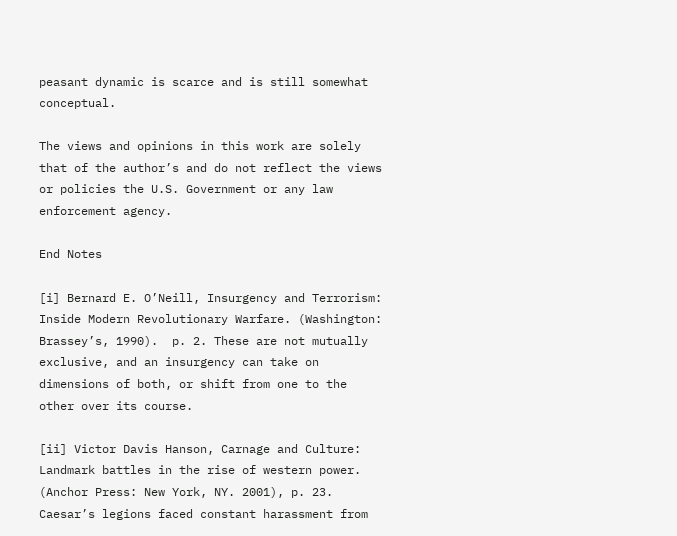peasant dynamic is scarce and is still somewhat conceptual.

The views and opinions in this work are solely that of the author’s and do not reflect the views or policies the U.S. Government or any law enforcement agency.

End Notes

[i] Bernard E. O’Neill, Insurgency and Terrorism: Inside Modern Revolutionary Warfare. (Washington: Brassey’s, 1990).  p. 2. These are not mutually exclusive, and an insurgency can take on dimensions of both, or shift from one to the other over its course.

[ii] Victor Davis Hanson, Carnage and Culture: Landmark battles in the rise of western power. (Anchor Press: New York, NY. 2001), p. 23.  Caesar’s legions faced constant harassment from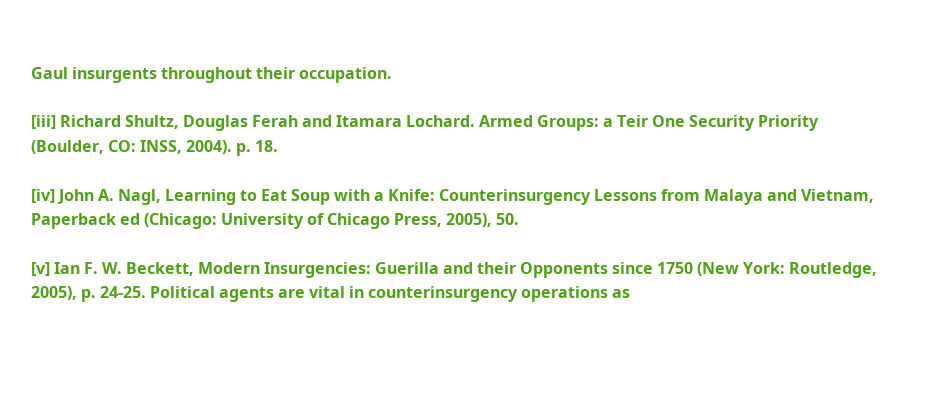Gaul insurgents throughout their occupation.

[iii] Richard Shultz, Douglas Ferah and Itamara Lochard. Armed Groups: a Teir One Security Priority (Boulder, CO: INSS, 2004). p. 18.

[iv] John A. Nagl, Learning to Eat Soup with a Knife: Counterinsurgency Lessons from Malaya and Vietnam, Paperback ed (Chicago: University of Chicago Press, 2005), 50.

[v] Ian F. W. Beckett, Modern Insurgencies: Guerilla and their Opponents since 1750 (New York: Routledge, 2005), p. 24-25. Political agents are vital in counterinsurgency operations as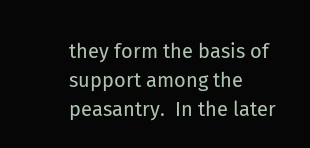they form the basis of support among the peasantry.  In the later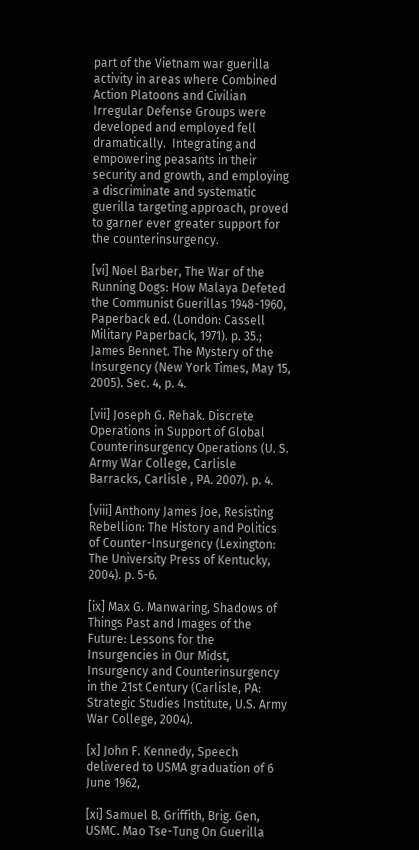part of the Vietnam war guerilla activity in areas where Combined Action Platoons and Civilian Irregular Defense Groups were developed and employed fell dramatically.  Integrating and empowering peasants in their security and growth, and employing a discriminate and systematic guerilla targeting approach, proved to garner ever greater support for the counterinsurgency.

[vi] Noel Barber, The War of the Running Dogs: How Malaya Defeted the Communist Guerillas 1948-1960, Paperback ed. (London: Cassell Military Paperback, 1971). p. 35.; James Bennet. The Mystery of the Insurgency (New York Times, May 15, 2005). Sec. 4, p. 4.

[vii] Joseph G. Rehak. Discrete Operations in Support of Global Counterinsurgency Operations (U. S. Army War College, Carlisle Barracks, Carlisle , PA. 2007). p. 4.

[viii] Anthony James Joe, Resisting Rebellion: The History and Politics of Counter-Insurgency (Lexington: The University Press of Kentucky, 2004). p. 5-6.

[ix] Max G. Manwaring, Shadows of Things Past and Images of the Future: Lessons for the Insurgencies in Our Midst, Insurgency and Counterinsurgency in the 21st Century (Carlisle, PA: Strategic Studies Institute, U.S. Army War College, 2004).

[x] John F. Kennedy, Speech delivered to USMA graduation of 6 June 1962,

[xi] Samuel B. Griffith, Brig. Gen, USMC. Mao Tse-Tung On Guerilla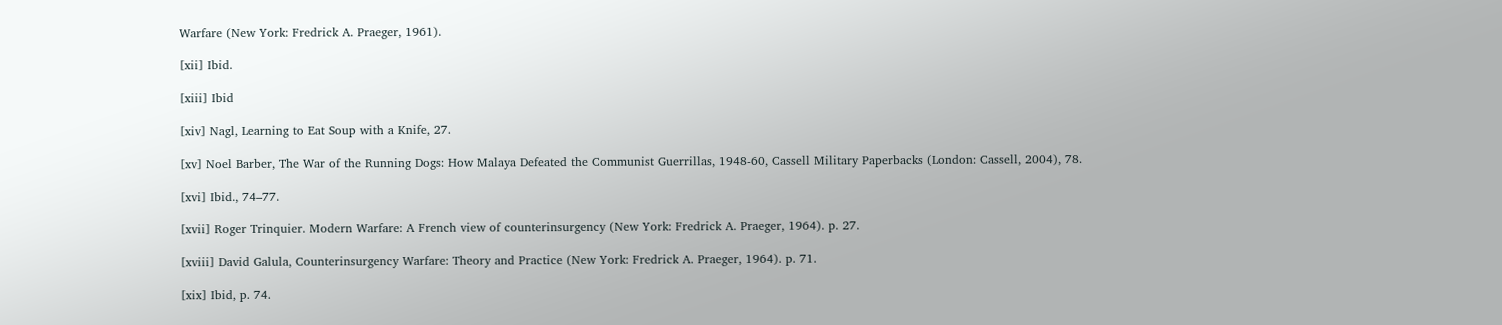Warfare (New York: Fredrick A. Praeger, 1961).

[xii] Ibid.

[xiii] Ibid

[xiv] Nagl, Learning to Eat Soup with a Knife, 27.

[xv] Noel Barber, The War of the Running Dogs: How Malaya Defeated the Communist Guerrillas, 1948-60, Cassell Military Paperbacks (London: Cassell, 2004), 78.

[xvi] Ibid., 74–77.

[xvii] Roger Trinquier. Modern Warfare: A French view of counterinsurgency (New York: Fredrick A. Praeger, 1964). p. 27.

[xviii] David Galula, Counterinsurgency Warfare: Theory and Practice (New York: Fredrick A. Praeger, 1964). p. 71.

[xix] Ibid, p. 74.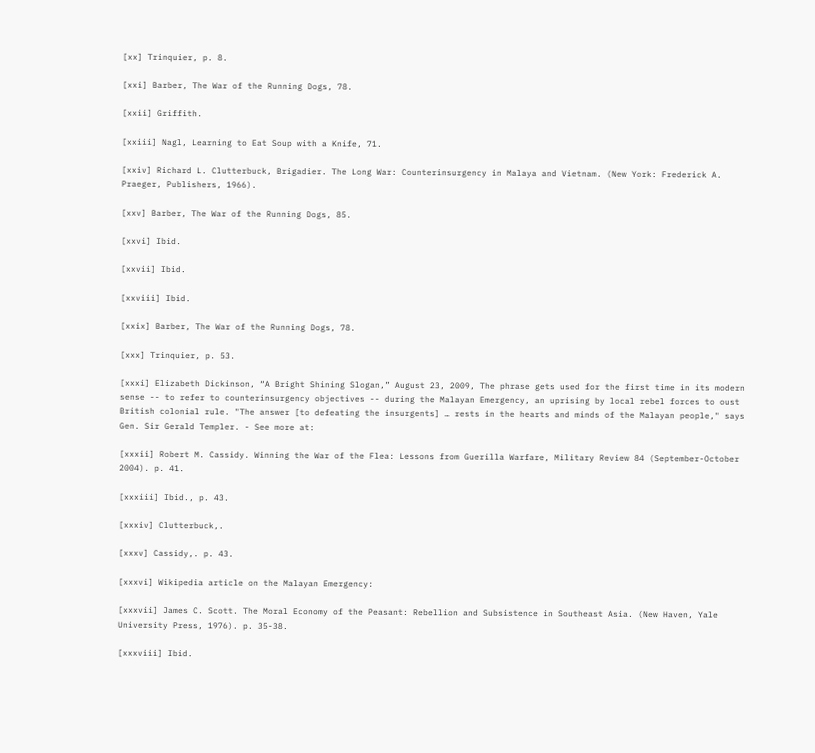[xx] Trinquier, p. 8.

[xxi] Barber, The War of the Running Dogs, 78.

[xxii] Griffith.

[xxiii] Nagl, Learning to Eat Soup with a Knife, 71.

[xxiv] Richard L. Clutterbuck, Brigadier. The Long War: Counterinsurgency in Malaya and Vietnam. (New York: Frederick A. Praeger, Publishers, 1966).

[xxv] Barber, The War of the Running Dogs, 85.

[xxvi] Ibid.

[xxvii] Ibid.

[xxviii] Ibid.

[xxix] Barber, The War of the Running Dogs, 78.

[xxx] Trinquier, p. 53.

[xxxi] Elizabeth Dickinson, “A Bright Shining Slogan,” August 23, 2009, The phrase gets used for the first time in its modern sense -- to refer to counterinsurgency objectives -- during the Malayan Emergency, an uprising by local rebel forces to oust British colonial rule. "The answer [to defeating the insurgents] … rests in the hearts and minds of the Malayan people," says Gen. Sir Gerald Templer. - See more at:

[xxxii] Robert M. Cassidy. Winning the War of the Flea: Lessons from Guerilla Warfare, Military Review 84 (September-October 2004). p. 41.

[xxxiii] Ibid., p. 43.

[xxxiv] Clutterbuck,.

[xxxv] Cassidy,. p. 43.

[xxxvi] Wikipedia article on the Malayan Emergency:

[xxxvii] James C. Scott. The Moral Economy of the Peasant: Rebellion and Subsistence in Southeast Asia. (New Haven, Yale University Press, 1976). p. 35-38.

[xxxviii] Ibid.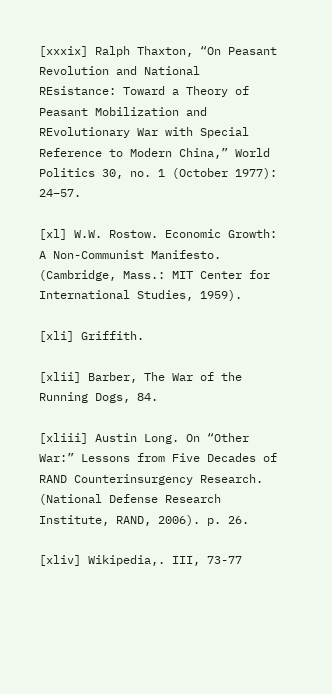[xxxix] Ralph Thaxton, “On Peasant Revolution and National REsistance: Toward a Theory of Peasant Mobilization and REvolutionary War with Special Reference to Modern China,” World Politics 30, no. 1 (October 1977): 24–57.

[xl] W.W. Rostow. Economic Growth: A Non-Communist Manifesto. (Cambridge, Mass.: MIT Center for International Studies, 1959).

[xli] Griffith.

[xlii] Barber, The War of the Running Dogs, 84.

[xliii] Austin Long. On “Other War:” Lessons from Five Decades of RAND Counterinsurgency Research. (National Defense Research Institute, RAND, 2006). p. 26.

[xliv] Wikipedia,. III, 73-77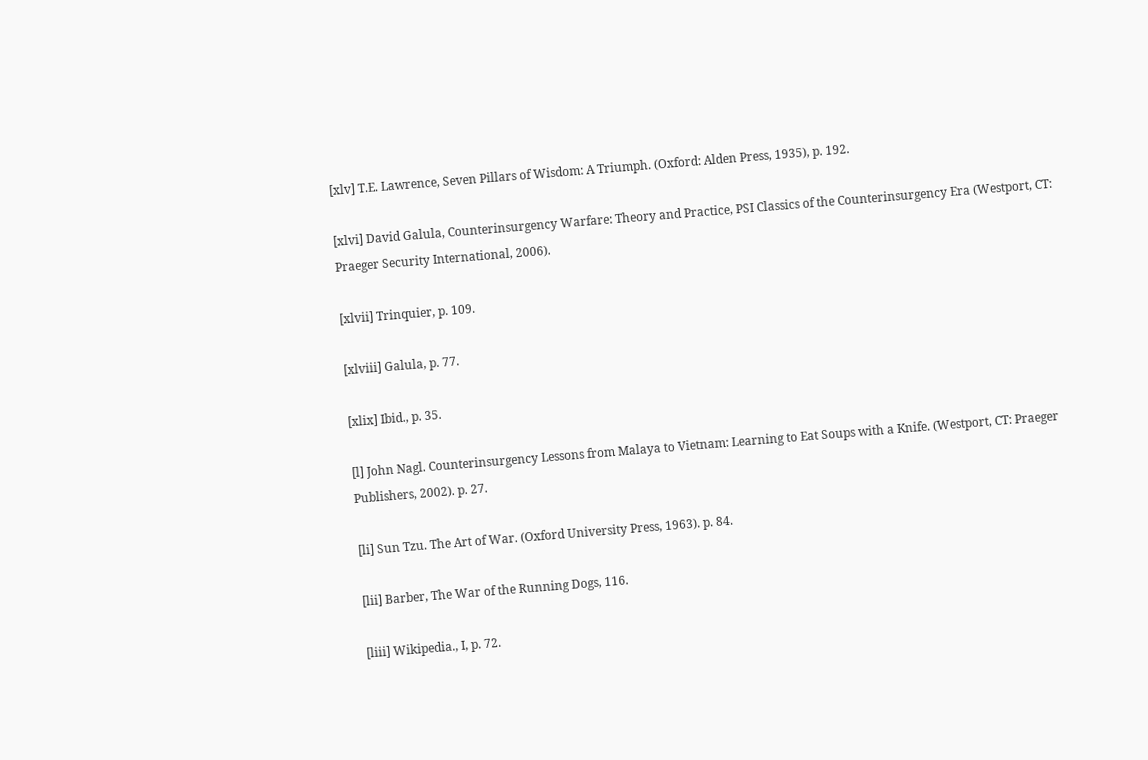[xlv] T.E. Lawrence, Seven Pillars of Wisdom: A Triumph. (Oxford: Alden Press, 1935), p. 192.

[xlvi] David Galula, Counterinsurgency Warfare: Theory and Practice, PSI Classics of the Counterinsurgency Era (Westport, CT: Praeger Security International, 2006).

[xlvii] Trinquier, p. 109.

[xlviii] Galula, p. 77.

[xlix] Ibid., p. 35.

[l] John Nagl. Counterinsurgency Lessons from Malaya to Vietnam: Learning to Eat Soups with a Knife. (Westport, CT: Praeger Publishers, 2002). p. 27.

[li] Sun Tzu. The Art of War. (Oxford University Press, 1963). p. 84.

[lii] Barber, The War of the Running Dogs, 116.

[liii] Wikipedia., I, p. 72.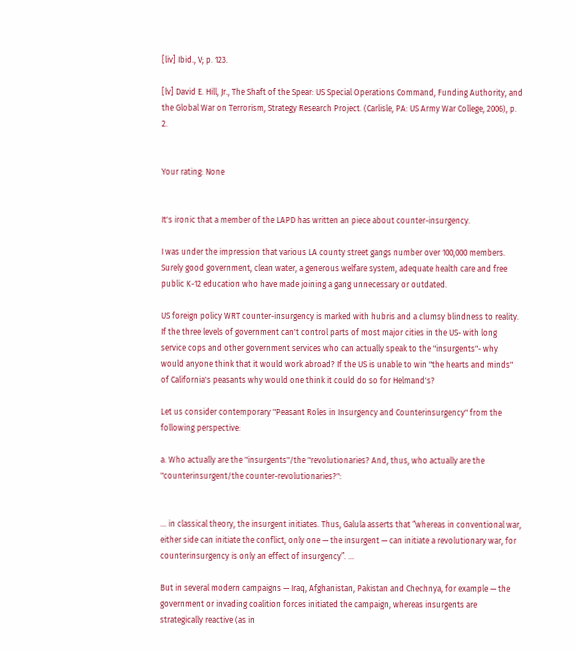[liv] Ibid., V; p. 123.

[lv] David E. Hill, Jr., The Shaft of the Spear: US Special Operations Command, Funding Authority, and the Global War on Terrorism, Strategy Research Project. (Carlisle, PA: US Army War College, 2006), p. 2.


Your rating: None


It's ironic that a member of the LAPD has written an piece about counter-insurgency.

I was under the impression that various LA county street gangs number over 100,000 members. Surely good government, clean water, a generous welfare system, adequate health care and free public K-12 education who have made joining a gang unnecessary or outdated.

US foreign policy WRT counter-insurgency is marked with hubris and a clumsy blindness to reality. If the three levels of government can't control parts of most major cities in the US- with long service cops and other government services who can actually speak to the "insurgents"- why would anyone think that it would work abroad? If the US is unable to win "the hearts and minds" of California's peasants why would one think it could do so for Helmand's?

Let us consider contemporary "Peasant Roles in Insurgency and Counterinsurgency" from the following perspective:

a. Who actually are the "insurgents"/the "revolutionaries? And, thus, who actually are the "counterinsurgent/the counter-revolutionaries?":


... in classical theory, the insurgent initiates. Thus, Galula asserts that “whereas in conventional war, either side can initiate the conflict, only one — the insurgent — can initiate a revolutionary war, for counterinsurgency is only an effect of insurgency”. ...

But in several modern campaigns — Iraq, Afghanistan, Pakistan and Chechnya, for example — the government or invading coalition forces initiated the campaign, whereas insurgents are strategically reactive (as in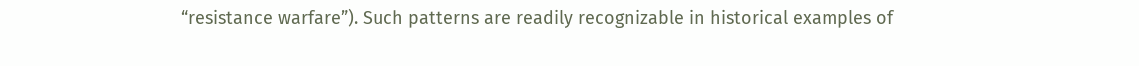“resistance warfare”). Such patterns are readily recognizable in historical examples of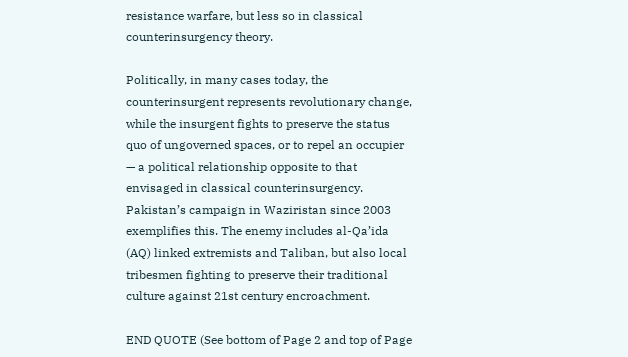resistance warfare, but less so in classical counterinsurgency theory.

Politically, in many cases today, the counterinsurgent represents revolutionary change, while the insurgent fights to preserve the status quo of ungoverned spaces, or to repel an occupier — a political relationship opposite to that envisaged in classical counterinsurgency. Pakistan’s campaign in Waziristan since 2003 exemplifies this. The enemy includes al-Qa’ida (AQ) linked extremists and Taliban, but also local tribesmen fighting to preserve their traditional culture against 21st century encroachment.

END QUOTE (See bottom of Page 2 and top of Page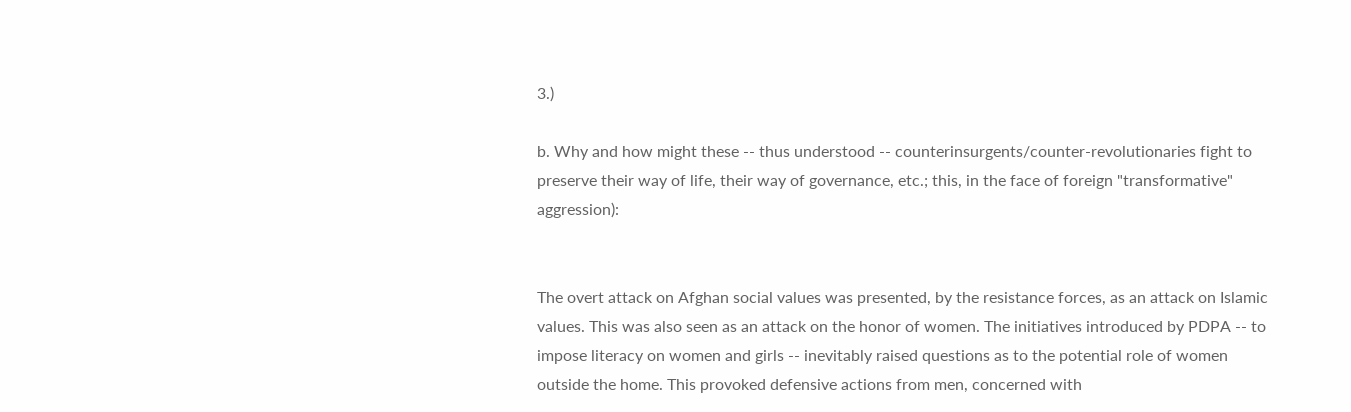3.)

b. Why and how might these -- thus understood -- counterinsurgents/counter-revolutionaries fight to preserve their way of life, their way of governance, etc.; this, in the face of foreign "transformative" aggression):


The overt attack on Afghan social values was presented, by the resistance forces, as an attack on Islamic values. This was also seen as an attack on the honor of women. The initiatives introduced by PDPA -- to impose literacy on women and girls -- inevitably raised questions as to the potential role of women outside the home. This provoked defensive actions from men, concerned with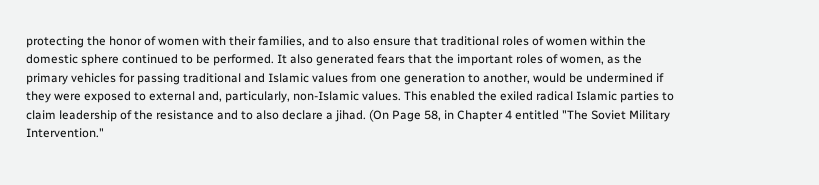protecting the honor of women with their families, and to also ensure that traditional roles of women within the domestic sphere continued to be performed. It also generated fears that the important roles of women, as the primary vehicles for passing traditional and Islamic values from one generation to another, would be undermined if they were exposed to external and, particularly, non-Islamic values. This enabled the exiled radical Islamic parties to claim leadership of the resistance and to also declare a jihad. (On Page 58, in Chapter 4 entitled "The Soviet Military Intervention."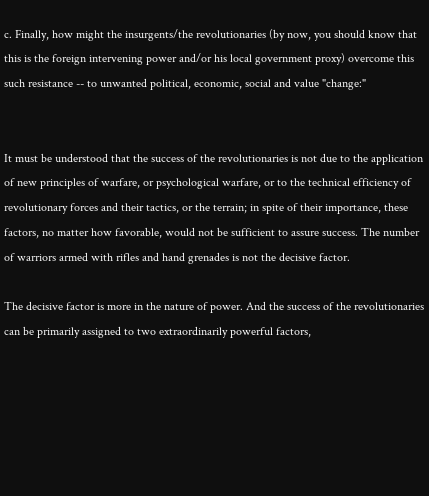c. Finally, how might the insurgents/the revolutionaries (by now, you should know that this is the foreign intervening power and/or his local government proxy) overcome this such resistance -- to unwanted political, economic, social and value "change:"


It must be understood that the success of the revolutionaries is not due to the application of new principles of warfare, or psychological warfare, or to the technical efficiency of revolutionary forces and their tactics, or the terrain; in spite of their importance, these factors, no matter how favorable, would not be sufficient to assure success. The number of warriors armed with rifles and hand grenades is not the decisive factor.

The decisive factor is more in the nature of power. And the success of the revolutionaries can be primarily assigned to two extraordinarily powerful factors,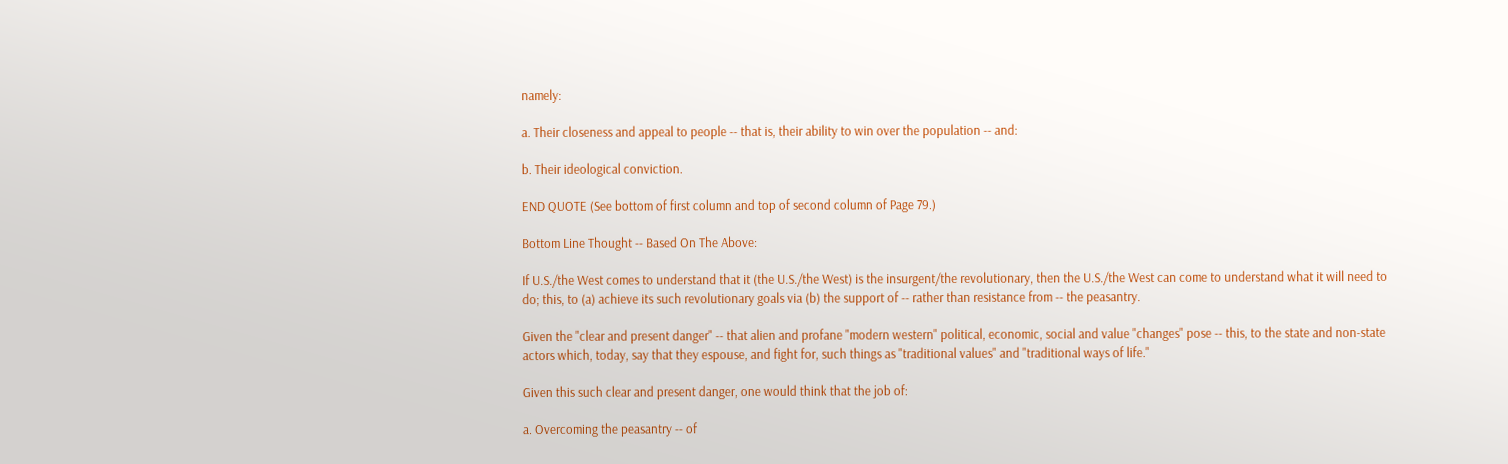namely:

a. Their closeness and appeal to people -- that is, their ability to win over the population -- and:

b. Their ideological conviction.

END QUOTE (See bottom of first column and top of second column of Page 79.)

Bottom Line Thought -- Based On The Above:

If U.S./the West comes to understand that it (the U.S./the West) is the insurgent/the revolutionary, then the U.S./the West can come to understand what it will need to do; this, to (a) achieve its such revolutionary goals via (b) the support of -- rather than resistance from -- the peasantry.

Given the "clear and present danger" -- that alien and profane "modern western" political, economic, social and value "changes" pose -- this, to the state and non-state actors which, today, say that they espouse, and fight for, such things as "traditional values" and "traditional ways of life."

Given this such clear and present danger, one would think that the job of:

a. Overcoming the peasantry -- of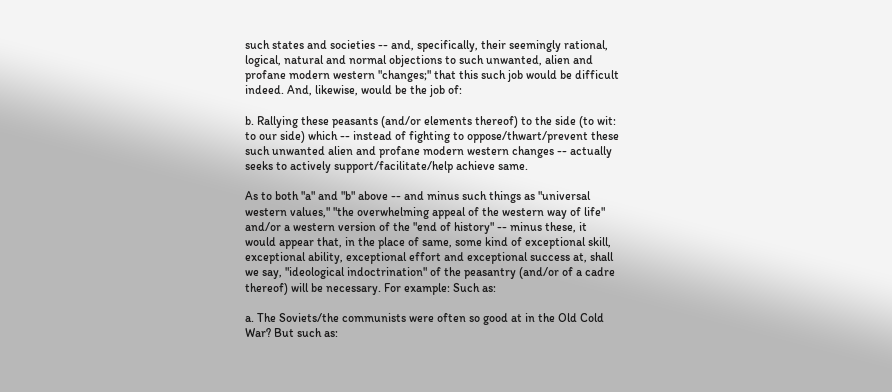such states and societies -- and, specifically, their seemingly rational, logical, natural and normal objections to such unwanted, alien and profane modern western "changes;" that this such job would be difficult indeed. And, likewise, would be the job of:

b. Rallying these peasants (and/or elements thereof) to the side (to wit: to our side) which -- instead of fighting to oppose/thwart/prevent these such unwanted alien and profane modern western changes -- actually seeks to actively support/facilitate/help achieve same.

As to both "a" and "b" above -- and minus such things as "universal western values," "the overwhelming appeal of the western way of life" and/or a western version of the "end of history" -- minus these, it would appear that, in the place of same, some kind of exceptional skill, exceptional ability, exceptional effort and exceptional success at, shall we say, "ideological indoctrination" of the peasantry (and/or of a cadre thereof) will be necessary. For example: Such as:

a. The Soviets/the communists were often so good at in the Old Cold War? But such as: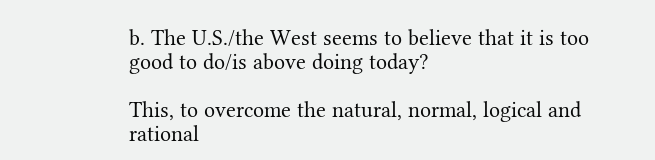b. The U.S./the West seems to believe that it is too good to do/is above doing today?

This, to overcome the natural, normal, logical and rational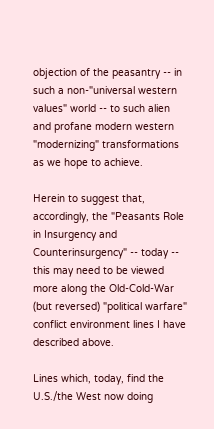objection of the peasantry -- in such a non-"universal western values" world -- to such alien and profane modern western "modernizing" transformations as we hope to achieve.

Herein to suggest that, accordingly, the "Peasants Role in Insurgency and Counterinsurgency" -- today -- this may need to be viewed more along the Old-Cold-War (but reversed) "political warfare" conflict environment lines I have described above.

Lines which, today, find the U.S./the West now doing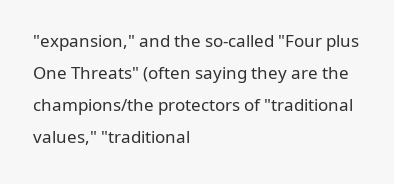"expansion," and the so-called "Four plus One Threats" (often saying they are the champions/the protectors of "traditional values," "traditional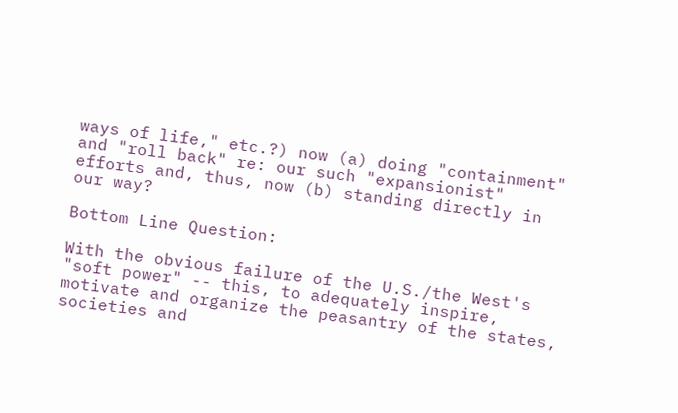ways of life," etc.?) now (a) doing "containment" and "roll back" re: our such "expansionist" efforts and, thus, now (b) standing directly in our way?

Bottom Line Question:

With the obvious failure of the U.S./the West's "soft power" -- this, to adequately inspire, motivate and organize the peasantry of the states, societies and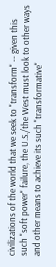civilizations of the world that we seek to "transform" -- given this such "soft power" failure, the U.S./the West must look to other ways and other means to achieve its such "transformative"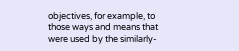objectives, for example, to those ways and means that were used by the similarly-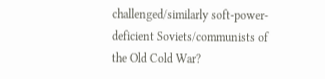challenged/similarly soft-power-deficient Soviets/communists of the Old Cold War?